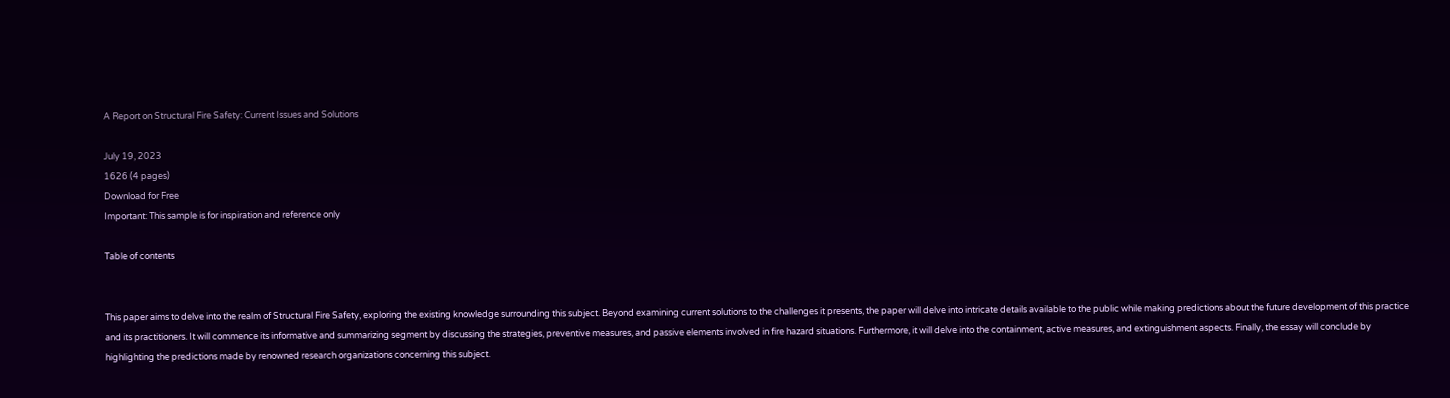A Report on Structural Fire Safety: Current Issues and Solutions

July 19, 2023
1626 (4 pages)
Download for Free
Important: This sample is for inspiration and reference only

Table of contents


This paper aims to delve into the realm of Structural Fire Safety, exploring the existing knowledge surrounding this subject. Beyond examining current solutions to the challenges it presents, the paper will delve into intricate details available to the public while making predictions about the future development of this practice and its practitioners. It will commence its informative and summarizing segment by discussing the strategies, preventive measures, and passive elements involved in fire hazard situations. Furthermore, it will delve into the containment, active measures, and extinguishment aspects. Finally, the essay will conclude by highlighting the predictions made by renowned research organizations concerning this subject.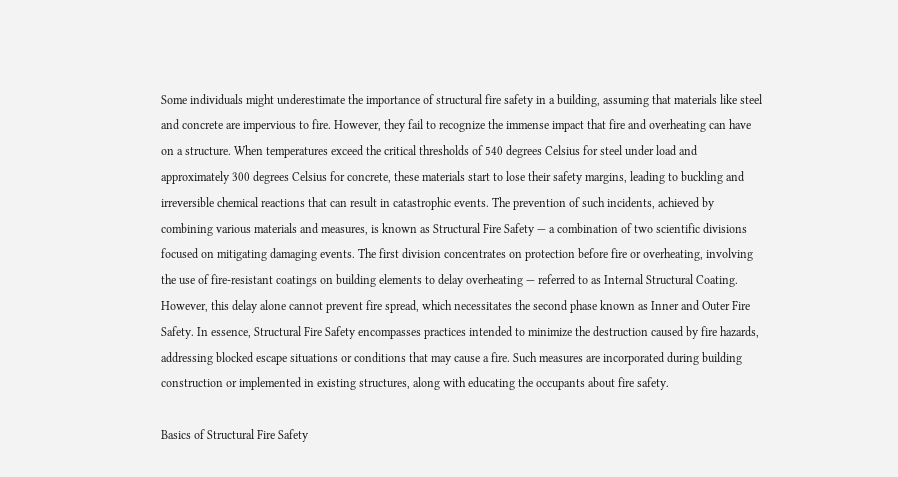Some individuals might underestimate the importance of structural fire safety in a building, assuming that materials like steel and concrete are impervious to fire. However, they fail to recognize the immense impact that fire and overheating can have on a structure. When temperatures exceed the critical thresholds of 540 degrees Celsius for steel under load and approximately 300 degrees Celsius for concrete, these materials start to lose their safety margins, leading to buckling and irreversible chemical reactions that can result in catastrophic events. The prevention of such incidents, achieved by combining various materials and measures, is known as Structural Fire Safety — a combination of two scientific divisions focused on mitigating damaging events. The first division concentrates on protection before fire or overheating, involving the use of fire-resistant coatings on building elements to delay overheating — referred to as Internal Structural Coating. However, this delay alone cannot prevent fire spread, which necessitates the second phase known as Inner and Outer Fire Safety. In essence, Structural Fire Safety encompasses practices intended to minimize the destruction caused by fire hazards, addressing blocked escape situations or conditions that may cause a fire. Such measures are incorporated during building construction or implemented in existing structures, along with educating the occupants about fire safety.

Basics of Structural Fire Safety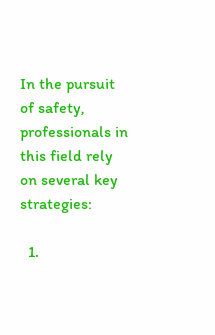In the pursuit of safety, professionals in this field rely on several key strategies:

  1.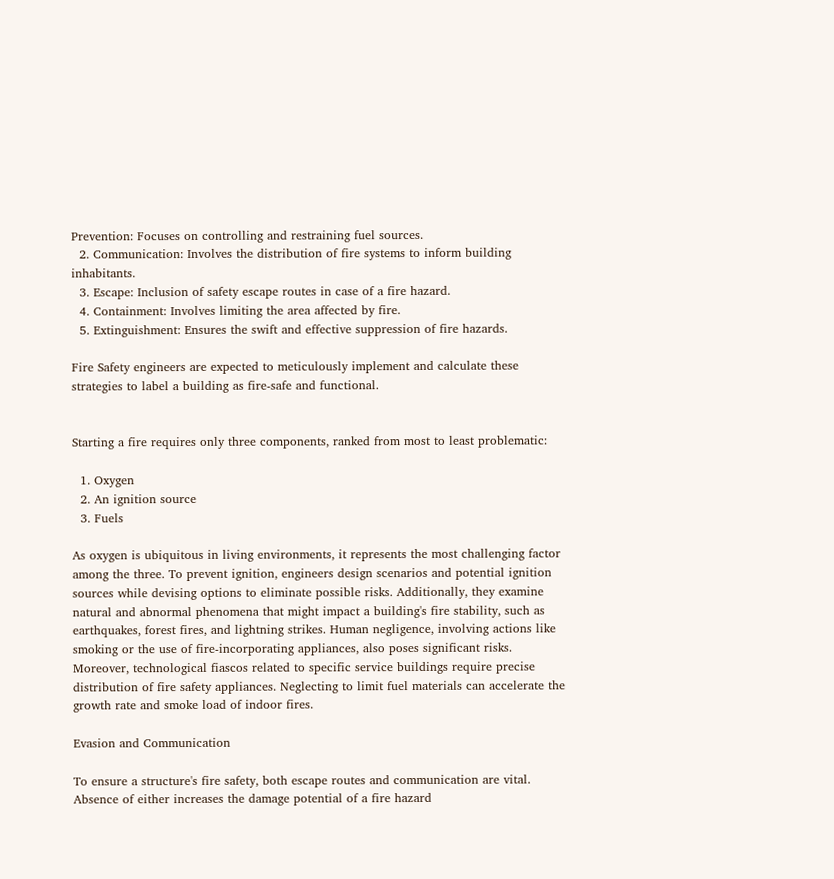Prevention: Focuses on controlling and restraining fuel sources.
  2. Communication: Involves the distribution of fire systems to inform building inhabitants.
  3. Escape: Inclusion of safety escape routes in case of a fire hazard.
  4. Containment: Involves limiting the area affected by fire.
  5. Extinguishment: Ensures the swift and effective suppression of fire hazards.

Fire Safety engineers are expected to meticulously implement and calculate these strategies to label a building as fire-safe and functional.


Starting a fire requires only three components, ranked from most to least problematic:

  1. Oxygen
  2. An ignition source
  3. Fuels

As oxygen is ubiquitous in living environments, it represents the most challenging factor among the three. To prevent ignition, engineers design scenarios and potential ignition sources while devising options to eliminate possible risks. Additionally, they examine natural and abnormal phenomena that might impact a building's fire stability, such as earthquakes, forest fires, and lightning strikes. Human negligence, involving actions like smoking or the use of fire-incorporating appliances, also poses significant risks. Moreover, technological fiascos related to specific service buildings require precise distribution of fire safety appliances. Neglecting to limit fuel materials can accelerate the growth rate and smoke load of indoor fires.

Evasion and Communication

To ensure a structure's fire safety, both escape routes and communication are vital. Absence of either increases the damage potential of a fire hazard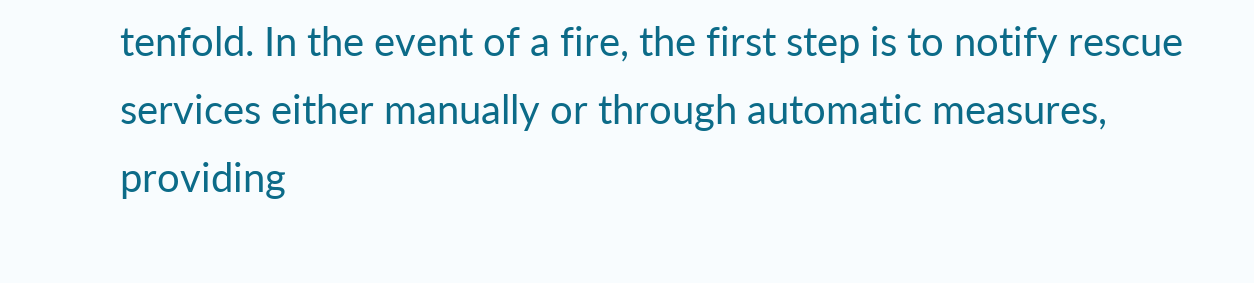tenfold. In the event of a fire, the first step is to notify rescue services either manually or through automatic measures, providing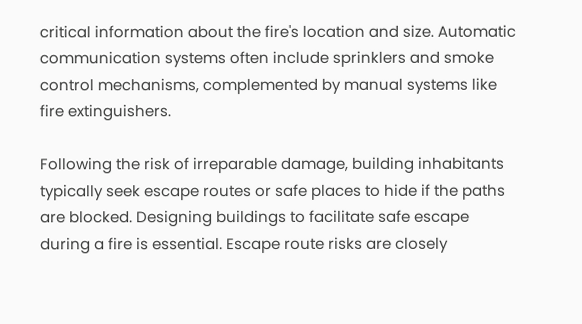critical information about the fire's location and size. Automatic communication systems often include sprinklers and smoke control mechanisms, complemented by manual systems like fire extinguishers.

Following the risk of irreparable damage, building inhabitants typically seek escape routes or safe places to hide if the paths are blocked. Designing buildings to facilitate safe escape during a fire is essential. Escape route risks are closely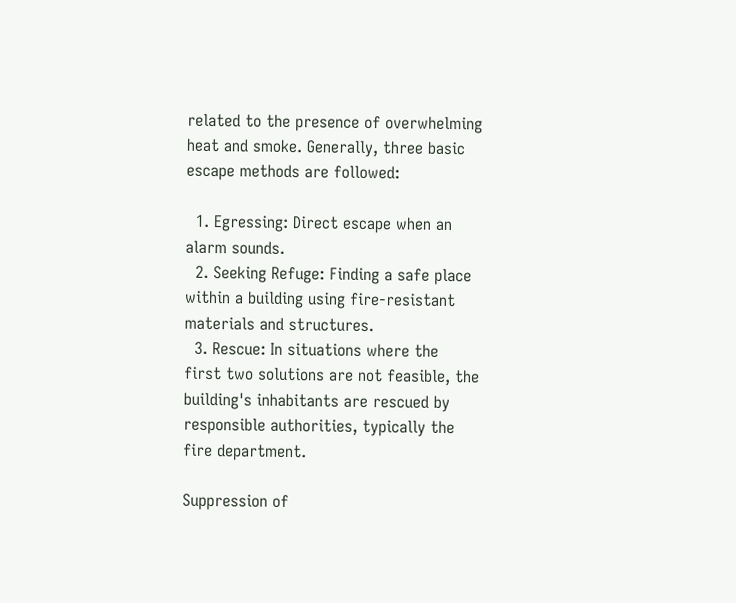related to the presence of overwhelming heat and smoke. Generally, three basic escape methods are followed:

  1. Egressing: Direct escape when an alarm sounds.
  2. Seeking Refuge: Finding a safe place within a building using fire-resistant materials and structures.
  3. Rescue: In situations where the first two solutions are not feasible, the building's inhabitants are rescued by responsible authorities, typically the fire department.

Suppression of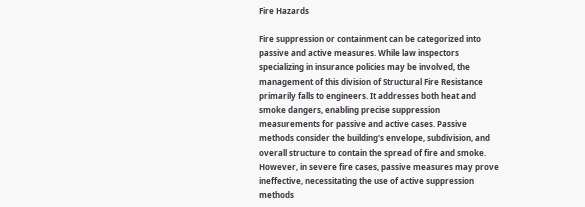Fire Hazards

Fire suppression or containment can be categorized into passive and active measures. While law inspectors specializing in insurance policies may be involved, the management of this division of Structural Fire Resistance primarily falls to engineers. It addresses both heat and smoke dangers, enabling precise suppression measurements for passive and active cases. Passive methods consider the building's envelope, subdivision, and overall structure to contain the spread of fire and smoke. However, in severe fire cases, passive measures may prove ineffective, necessitating the use of active suppression methods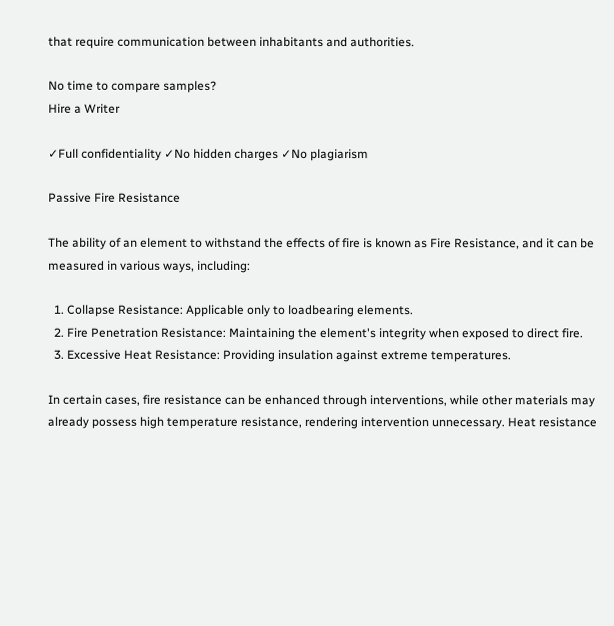that require communication between inhabitants and authorities.

No time to compare samples?
Hire a Writer

✓Full confidentiality ✓No hidden charges ✓No plagiarism

Passive Fire Resistance

The ability of an element to withstand the effects of fire is known as Fire Resistance, and it can be measured in various ways, including:

  1. Collapse Resistance: Applicable only to loadbearing elements.
  2. Fire Penetration Resistance: Maintaining the element's integrity when exposed to direct fire.
  3. Excessive Heat Resistance: Providing insulation against extreme temperatures.

In certain cases, fire resistance can be enhanced through interventions, while other materials may already possess high temperature resistance, rendering intervention unnecessary. Heat resistance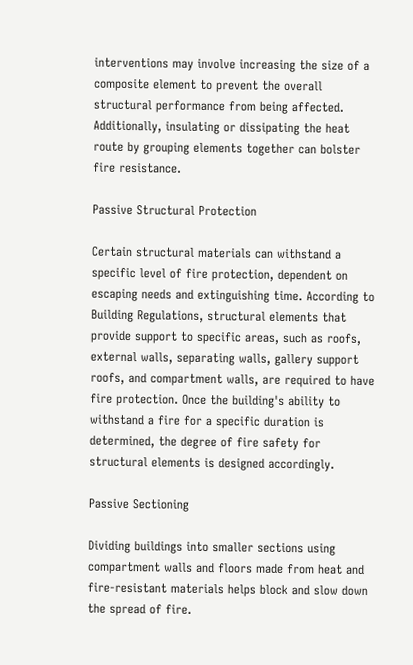interventions may involve increasing the size of a composite element to prevent the overall structural performance from being affected. Additionally, insulating or dissipating the heat route by grouping elements together can bolster fire resistance.

Passive Structural Protection

Certain structural materials can withstand a specific level of fire protection, dependent on escaping needs and extinguishing time. According to Building Regulations, structural elements that provide support to specific areas, such as roofs, external walls, separating walls, gallery support roofs, and compartment walls, are required to have fire protection. Once the building's ability to withstand a fire for a specific duration is determined, the degree of fire safety for structural elements is designed accordingly.

Passive Sectioning

Dividing buildings into smaller sections using compartment walls and floors made from heat and fire-resistant materials helps block and slow down the spread of fire.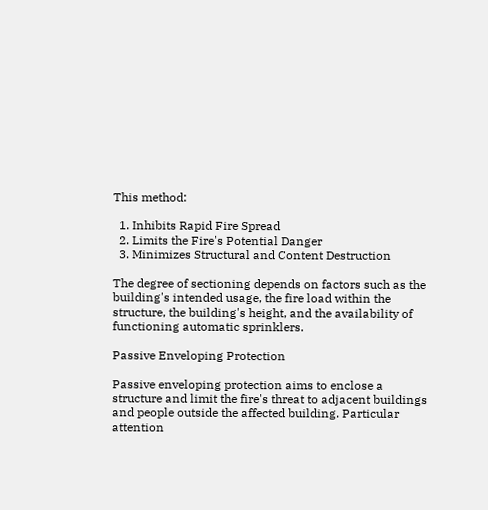This method:

  1. Inhibits Rapid Fire Spread
  2. Limits the Fire's Potential Danger
  3. Minimizes Structural and Content Destruction

The degree of sectioning depends on factors such as the building's intended usage, the fire load within the structure, the building's height, and the availability of functioning automatic sprinklers.

Passive Enveloping Protection

Passive enveloping protection aims to enclose a structure and limit the fire's threat to adjacent buildings and people outside the affected building. Particular attention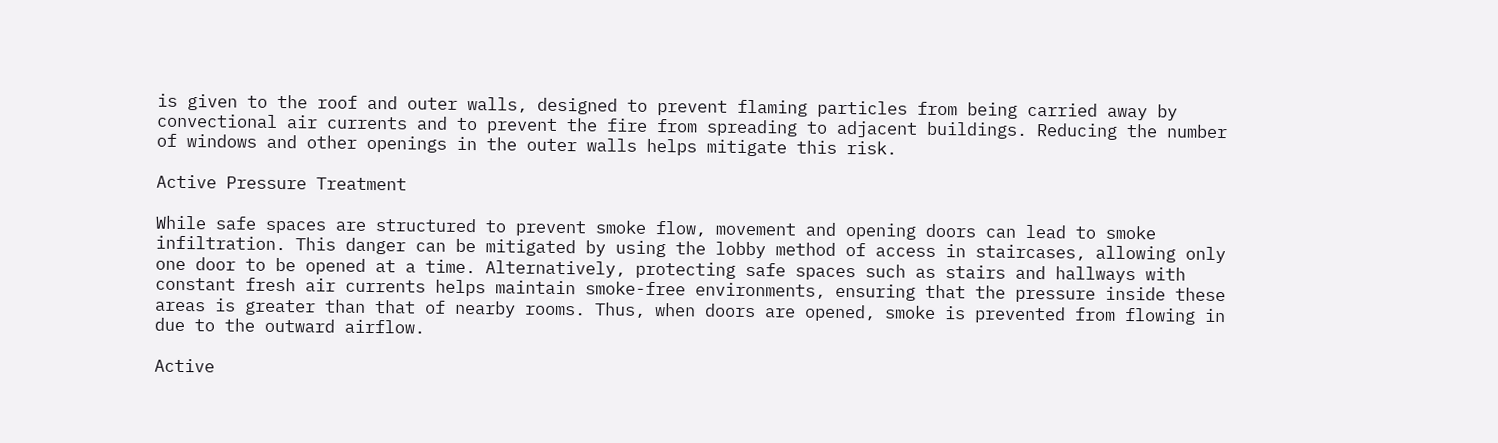is given to the roof and outer walls, designed to prevent flaming particles from being carried away by convectional air currents and to prevent the fire from spreading to adjacent buildings. Reducing the number of windows and other openings in the outer walls helps mitigate this risk.

Active Pressure Treatment

While safe spaces are structured to prevent smoke flow, movement and opening doors can lead to smoke infiltration. This danger can be mitigated by using the lobby method of access in staircases, allowing only one door to be opened at a time. Alternatively, protecting safe spaces such as stairs and hallways with constant fresh air currents helps maintain smoke-free environments, ensuring that the pressure inside these areas is greater than that of nearby rooms. Thus, when doors are opened, smoke is prevented from flowing in due to the outward airflow.

Active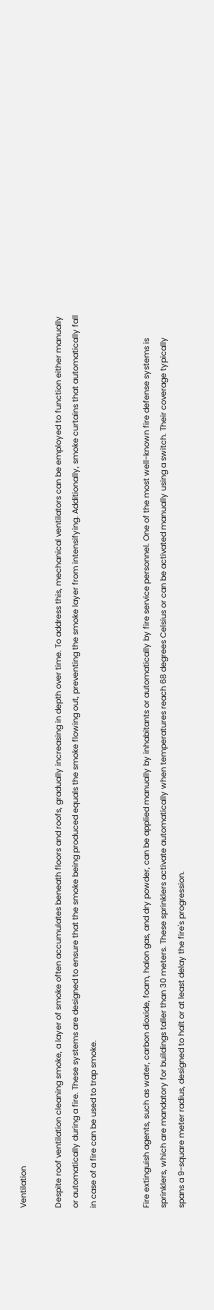Ventilation

Despite roof ventilation cleaning smoke, a layer of smoke often accumulates beneath floors and roofs, gradually increasing in depth over time. To address this, mechanical ventilators can be employed to function either manually or automatically during a fire. These systems are designed to ensure that the smoke being produced equals the smoke flowing out, preventing the smoke layer from intensifying. Additionally, smoke curtains that automatically fall in case of a fire can be used to trap smoke.


Fire extinguish agents, such as water, carbon dioxide, foam, halon gas, and dry powder, can be applied manually by inhabitants or automatically by fire service personnel. One of the most well-known fire defense systems is sprinklers, which are mandatory for buildings taller than 30 meters. These sprinklers activate automatically when temperatures reach 68 degrees Celsius or can be activated manually using a switch. Their coverage typically spans a 9-square meter radius, designed to halt or at least delay the fire's progression.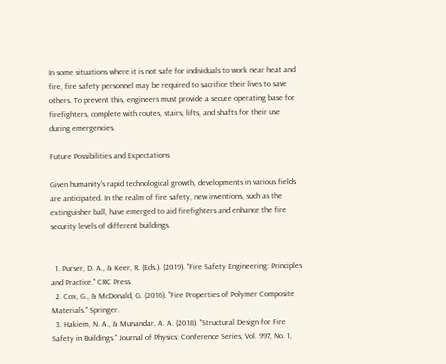In some situations where it is not safe for individuals to work near heat and fire, fire safety personnel may be required to sacrifice their lives to save others. To prevent this, engineers must provide a secure operating base for firefighters, complete with routes, stairs, lifts, and shafts for their use during emergencies.

Future Possibilities and Expectations

Given humanity's rapid technological growth, developments in various fields are anticipated. In the realm of fire safety, new inventions, such as the extinguisher ball, have emerged to aid firefighters and enhance the fire security levels of different buildings.


  1. Purser, D. A., & Keer, R. (Eds.). (2019). "Fire Safety Engineering: Principles and Practice." CRC Press.
  2. Cox, G., & McDonald, G. (2016). "Fire Properties of Polymer Composite Materials." Springer.
  3. Hakiem, N. A., & Munandar, A. A. (2018). "Structural Design for Fire Safety in Buildings." Journal of Physics: Conference Series, Vol. 997, No. 1,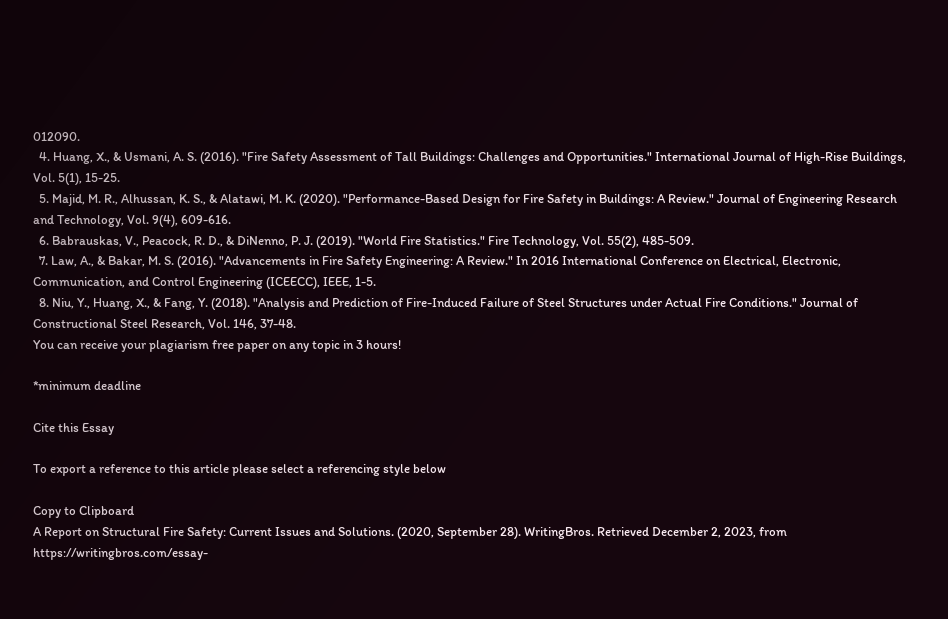012090.
  4. Huang, X., & Usmani, A. S. (2016). "Fire Safety Assessment of Tall Buildings: Challenges and Opportunities." International Journal of High-Rise Buildings, Vol. 5(1), 15-25.
  5. Majid, M. R., Alhussan, K. S., & Alatawi, M. K. (2020). "Performance-Based Design for Fire Safety in Buildings: A Review." Journal of Engineering Research and Technology, Vol. 9(4), 609-616.
  6. Babrauskas, V., Peacock, R. D., & DiNenno, P. J. (2019). "World Fire Statistics." Fire Technology, Vol. 55(2), 485-509.
  7. Law, A., & Bakar, M. S. (2016). "Advancements in Fire Safety Engineering: A Review." In 2016 International Conference on Electrical, Electronic, Communication, and Control Engineering (ICEECC), IEEE, 1-5.
  8. Niu, Y., Huang, X., & Fang, Y. (2018). "Analysis and Prediction of Fire-Induced Failure of Steel Structures under Actual Fire Conditions." Journal of Constructional Steel Research, Vol. 146, 37-48.
You can receive your plagiarism free paper on any topic in 3 hours!

*minimum deadline

Cite this Essay

To export a reference to this article please select a referencing style below

Copy to Clipboard
A Report on Structural Fire Safety: Current Issues and Solutions. (2020, September 28). WritingBros. Retrieved December 2, 2023, from https://writingbros.com/essay-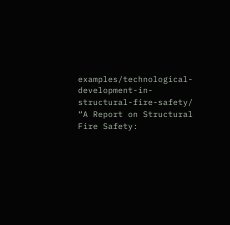examples/technological-development-in-structural-fire-safety/
“A Report on Structural Fire Safety: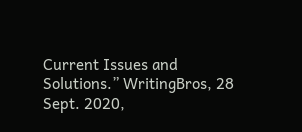Current Issues and Solutions.” WritingBros, 28 Sept. 2020,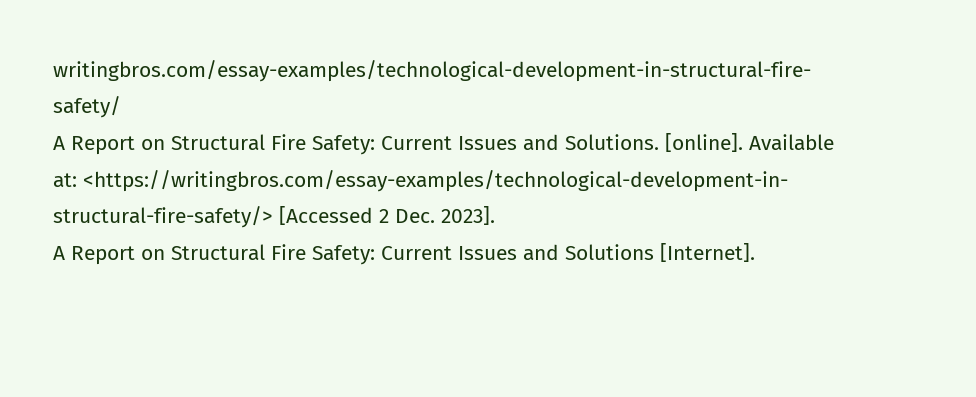writingbros.com/essay-examples/technological-development-in-structural-fire-safety/
A Report on Structural Fire Safety: Current Issues and Solutions. [online]. Available at: <https://writingbros.com/essay-examples/technological-development-in-structural-fire-safety/> [Accessed 2 Dec. 2023].
A Report on Structural Fire Safety: Current Issues and Solutions [Internet].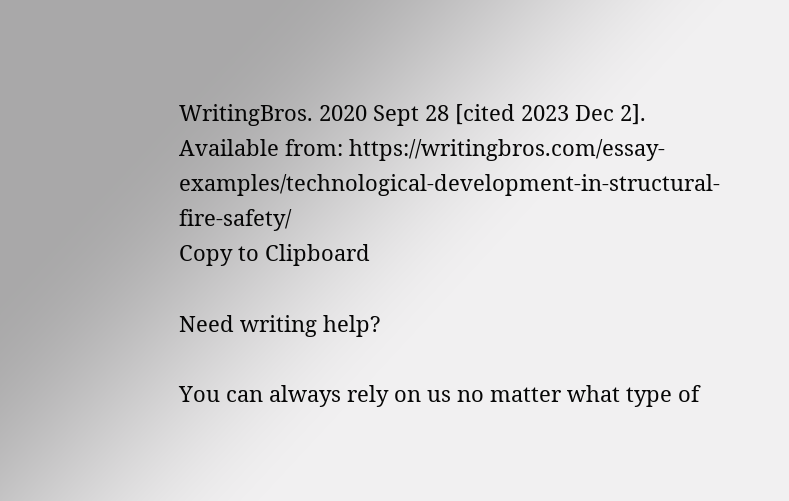WritingBros. 2020 Sept 28 [cited 2023 Dec 2]. Available from: https://writingbros.com/essay-examples/technological-development-in-structural-fire-safety/
Copy to Clipboard

Need writing help?

You can always rely on us no matter what type of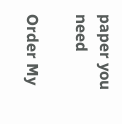paper you need

Order My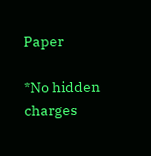Paper

*No hidden charges